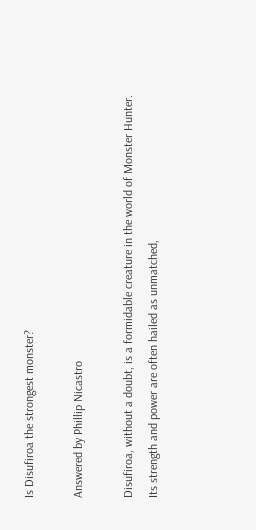Is Disufiroa the strongest monster?

Answered by Phillip Nicastro

Disufiroa, without a doubt, is a formidable creature in the world of Monster Hunter. Its strength and power are often hailed as unmatched,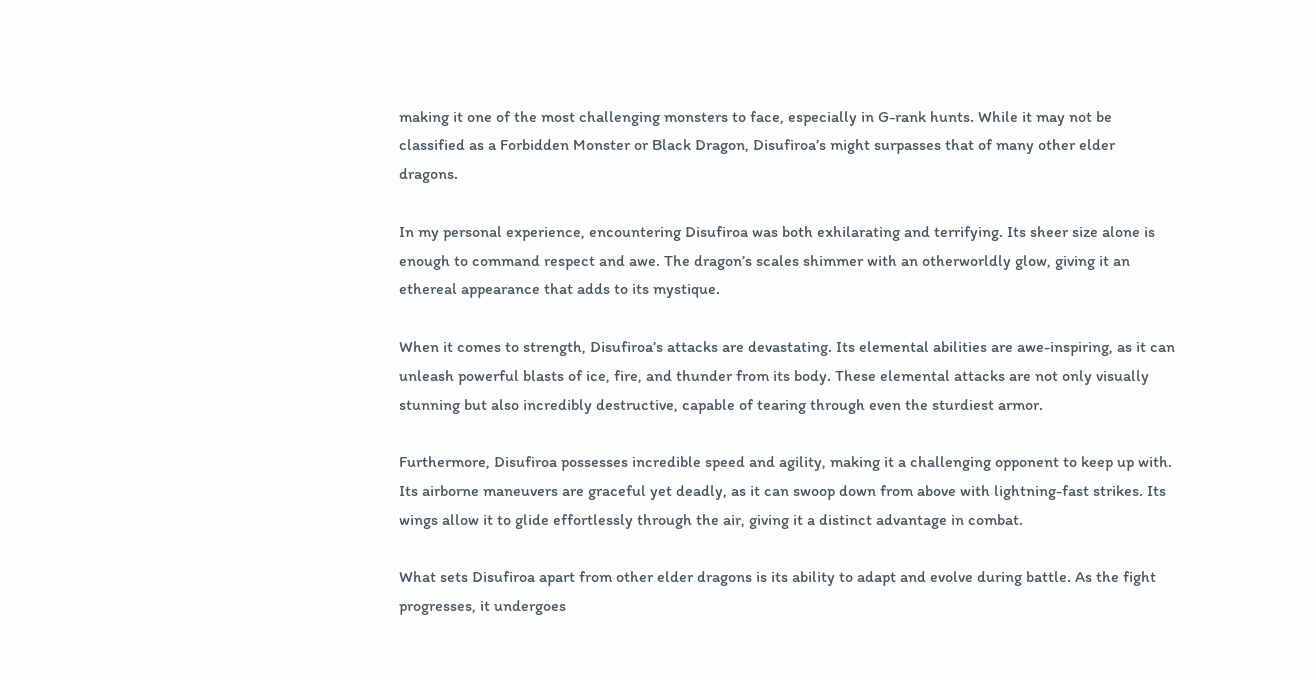making it one of the most challenging monsters to face, especially in G-rank hunts. While it may not be classified as a Forbidden Monster or Black Dragon, Disufiroa’s might surpasses that of many other elder dragons.

In my personal experience, encountering Disufiroa was both exhilarating and terrifying. Its sheer size alone is enough to command respect and awe. The dragon’s scales shimmer with an otherworldly glow, giving it an ethereal appearance that adds to its mystique.

When it comes to strength, Disufiroa’s attacks are devastating. Its elemental abilities are awe-inspiring, as it can unleash powerful blasts of ice, fire, and thunder from its body. These elemental attacks are not only visually stunning but also incredibly destructive, capable of tearing through even the sturdiest armor.

Furthermore, Disufiroa possesses incredible speed and agility, making it a challenging opponent to keep up with. Its airborne maneuvers are graceful yet deadly, as it can swoop down from above with lightning-fast strikes. Its wings allow it to glide effortlessly through the air, giving it a distinct advantage in combat.

What sets Disufiroa apart from other elder dragons is its ability to adapt and evolve during battle. As the fight progresses, it undergoes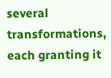several transformations, each granting it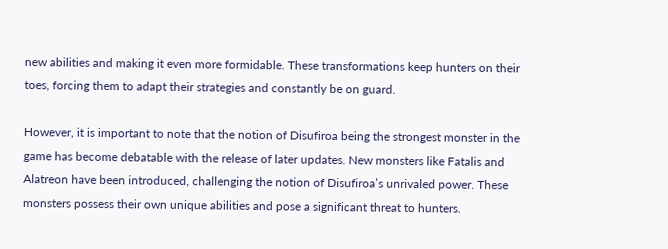new abilities and making it even more formidable. These transformations keep hunters on their toes, forcing them to adapt their strategies and constantly be on guard.

However, it is important to note that the notion of Disufiroa being the strongest monster in the game has become debatable with the release of later updates. New monsters like Fatalis and Alatreon have been introduced, challenging the notion of Disufiroa’s unrivaled power. These monsters possess their own unique abilities and pose a significant threat to hunters.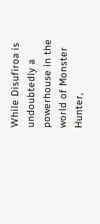While Disufiroa is undoubtedly a powerhouse in the world of Monster Hunter,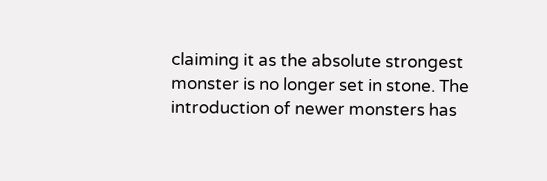claiming it as the absolute strongest monster is no longer set in stone. The introduction of newer monsters has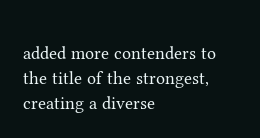added more contenders to the title of the strongest, creating a diverse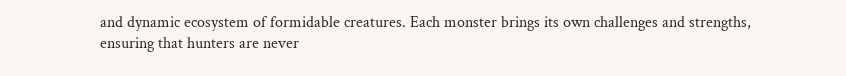and dynamic ecosystem of formidable creatures. Each monster brings its own challenges and strengths, ensuring that hunters are never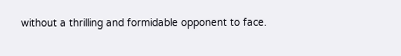without a thrilling and formidable opponent to face.